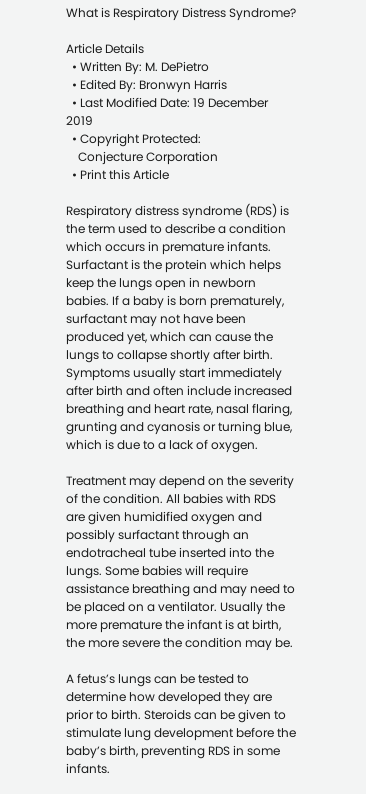What is Respiratory Distress Syndrome?

Article Details
  • Written By: M. DePietro
  • Edited By: Bronwyn Harris
  • Last Modified Date: 19 December 2019
  • Copyright Protected:
    Conjecture Corporation
  • Print this Article

Respiratory distress syndrome (RDS) is the term used to describe a condition which occurs in premature infants. Surfactant is the protein which helps keep the lungs open in newborn babies. If a baby is born prematurely, surfactant may not have been produced yet, which can cause the lungs to collapse shortly after birth. Symptoms usually start immediately after birth and often include increased breathing and heart rate, nasal flaring, grunting and cyanosis or turning blue, which is due to a lack of oxygen.

Treatment may depend on the severity of the condition. All babies with RDS are given humidified oxygen and possibly surfactant through an endotracheal tube inserted into the lungs. Some babies will require assistance breathing and may need to be placed on a ventilator. Usually the more premature the infant is at birth, the more severe the condition may be.

A fetus’s lungs can be tested to determine how developed they are prior to birth. Steroids can be given to stimulate lung development before the baby’s birth, preventing RDS in some infants.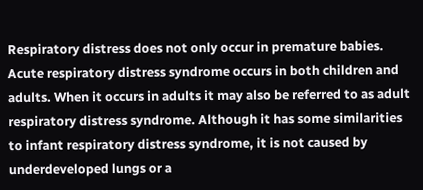Respiratory distress does not only occur in premature babies. Acute respiratory distress syndrome occurs in both children and adults. When it occurs in adults it may also be referred to as adult respiratory distress syndrome. Although it has some similarities to infant respiratory distress syndrome, it is not caused by underdeveloped lungs or a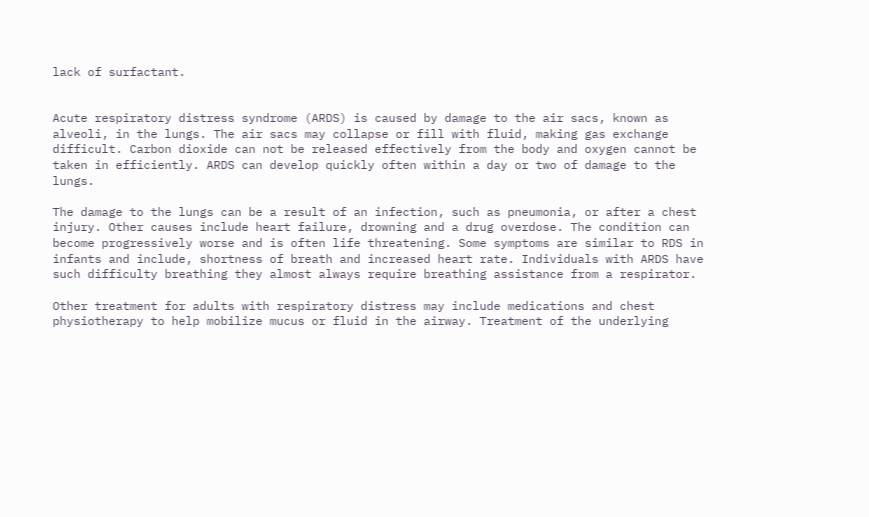lack of surfactant.


Acute respiratory distress syndrome (ARDS) is caused by damage to the air sacs, known as alveoli, in the lungs. The air sacs may collapse or fill with fluid, making gas exchange difficult. Carbon dioxide can not be released effectively from the body and oxygen cannot be taken in efficiently. ARDS can develop quickly often within a day or two of damage to the lungs.

The damage to the lungs can be a result of an infection, such as pneumonia, or after a chest injury. Other causes include heart failure, drowning and a drug overdose. The condition can become progressively worse and is often life threatening. Some symptoms are similar to RDS in infants and include, shortness of breath and increased heart rate. Individuals with ARDS have such difficulty breathing they almost always require breathing assistance from a respirator.

Other treatment for adults with respiratory distress may include medications and chest physiotherapy to help mobilize mucus or fluid in the airway. Treatment of the underlying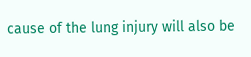cause of the lung injury will also be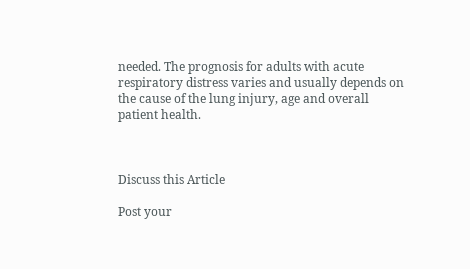needed. The prognosis for adults with acute respiratory distress varies and usually depends on the cause of the lung injury, age and overall patient health.



Discuss this Article

Post your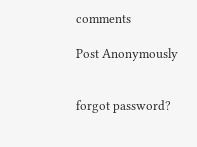comments

Post Anonymously


forgot password?